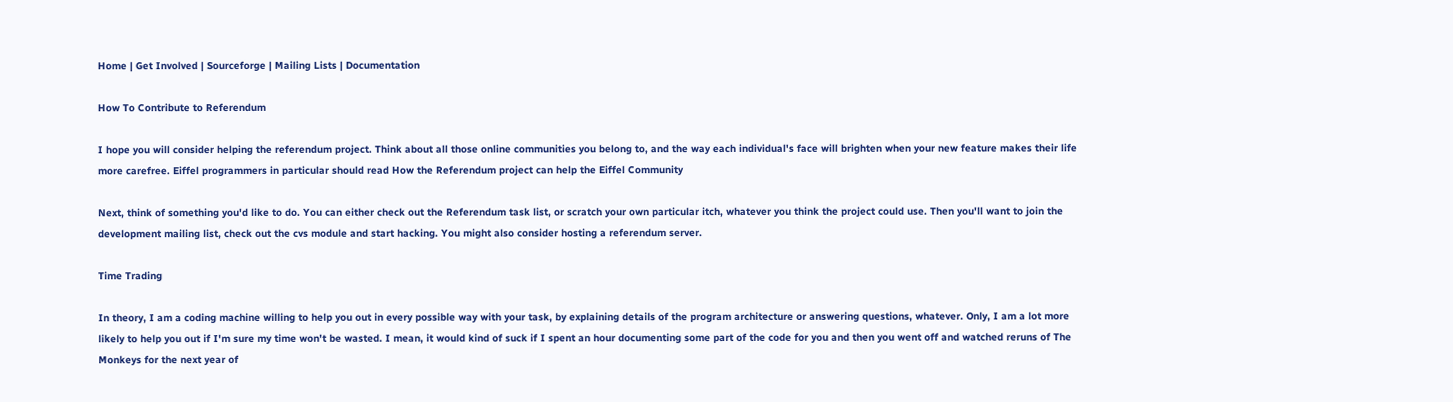Home | Get Involved | Sourceforge | Mailing Lists | Documentation

How To Contribute to Referendum

I hope you will consider helping the referendum project. Think about all those online communities you belong to, and the way each individual's face will brighten when your new feature makes their life more carefree. Eiffel programmers in particular should read How the Referendum project can help the Eiffel Community

Next, think of something you'd like to do. You can either check out the Referendum task list, or scratch your own particular itch, whatever you think the project could use. Then you'll want to join the development mailing list, check out the cvs module and start hacking. You might also consider hosting a referendum server.

Time Trading

In theory, I am a coding machine willing to help you out in every possible way with your task, by explaining details of the program architecture or answering questions, whatever. Only, I am a lot more likely to help you out if I'm sure my time won't be wasted. I mean, it would kind of suck if I spent an hour documenting some part of the code for you and then you went off and watched reruns of The Monkeys for the next year of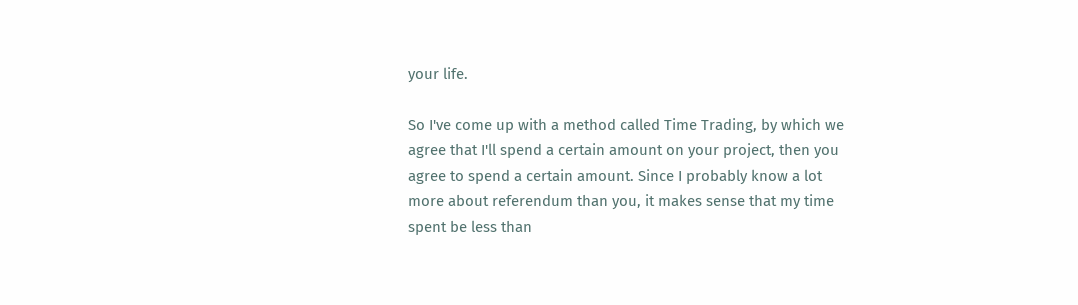your life.

So I've come up with a method called Time Trading, by which we agree that I'll spend a certain amount on your project, then you agree to spend a certain amount. Since I probably know a lot more about referendum than you, it makes sense that my time spent be less than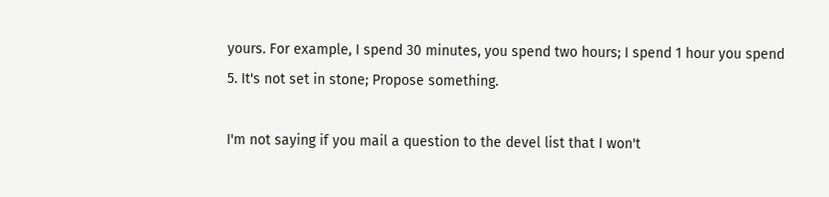yours. For example, I spend 30 minutes, you spend two hours; I spend 1 hour you spend 5. It's not set in stone; Propose something.

I'm not saying if you mail a question to the devel list that I won't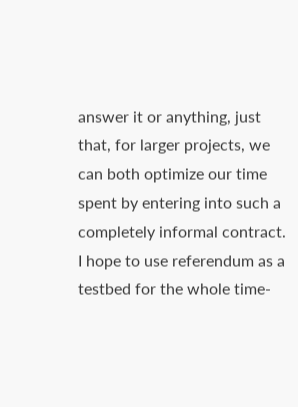answer it or anything, just that, for larger projects, we can both optimize our time spent by entering into such a completely informal contract. I hope to use referendum as a testbed for the whole time-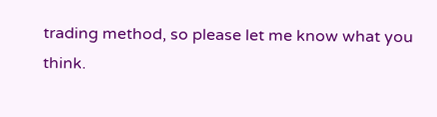trading method, so please let me know what you think.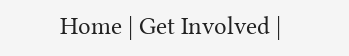Home | Get Involved |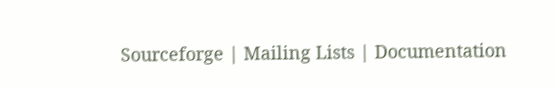Sourceforge | Mailing Lists | Documentation